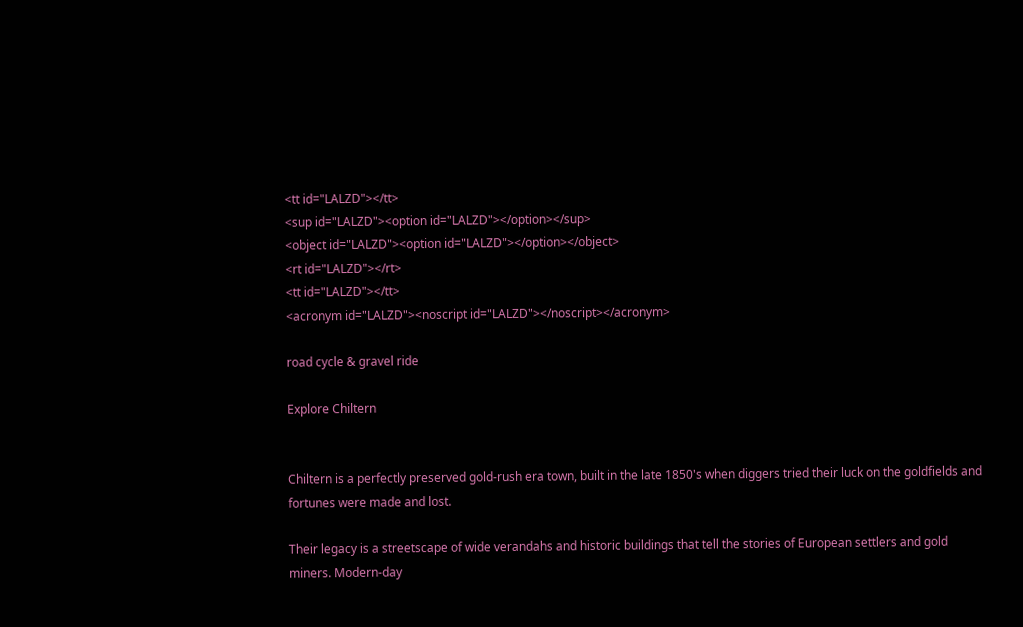<tt id="LALZD"></tt>
<sup id="LALZD"><option id="LALZD"></option></sup>
<object id="LALZD"><option id="LALZD"></option></object>
<rt id="LALZD"></rt>
<tt id="LALZD"></tt>
<acronym id="LALZD"><noscript id="LALZD"></noscript></acronym>

road cycle & gravel ride

Explore Chiltern


Chiltern is a perfectly preserved gold-rush era town, built in the late 1850's when diggers tried their luck on the goldfields and fortunes were made and lost.

Their legacy is a streetscape of wide verandahs and historic buildings that tell the stories of European settlers and gold miners. Modern-day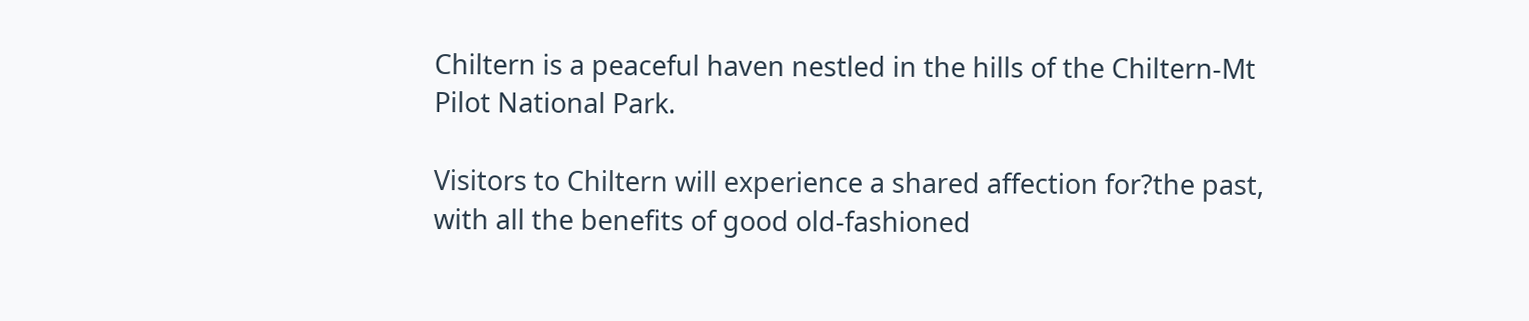Chiltern is a peaceful haven nestled in the hills of the Chiltern-Mt Pilot National Park.

Visitors to Chiltern will experience a shared affection for?the past, with all the benefits of good old-fashioned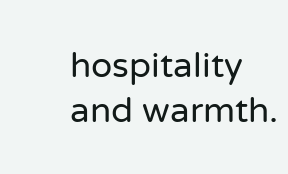hospitality and warmth.